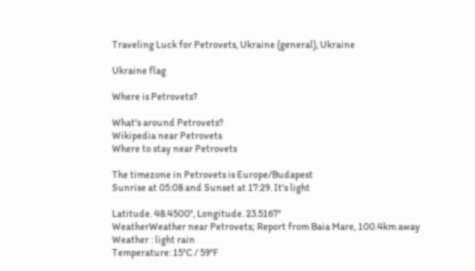Traveling Luck for Petrovets, Ukraine (general), Ukraine

Ukraine flag

Where is Petrovets?

What's around Petrovets?
Wikipedia near Petrovets
Where to stay near Petrovets

The timezone in Petrovets is Europe/Budapest
Sunrise at 05:08 and Sunset at 17:29. It's light

Latitude. 48.4500°, Longitude. 23.5167°
WeatherWeather near Petrovets; Report from Baia Mare, 100.4km away
Weather : light rain
Temperature: 15°C / 59°F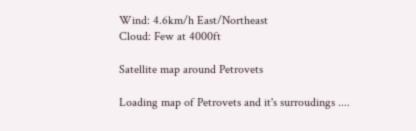Wind: 4.6km/h East/Northeast
Cloud: Few at 4000ft

Satellite map around Petrovets

Loading map of Petrovets and it's surroudings ....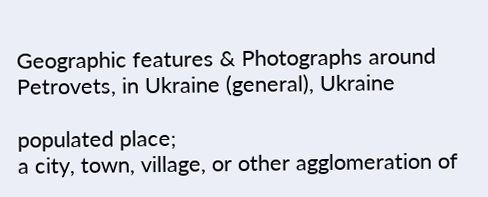Geographic features & Photographs around Petrovets, in Ukraine (general), Ukraine

populated place;
a city, town, village, or other agglomeration of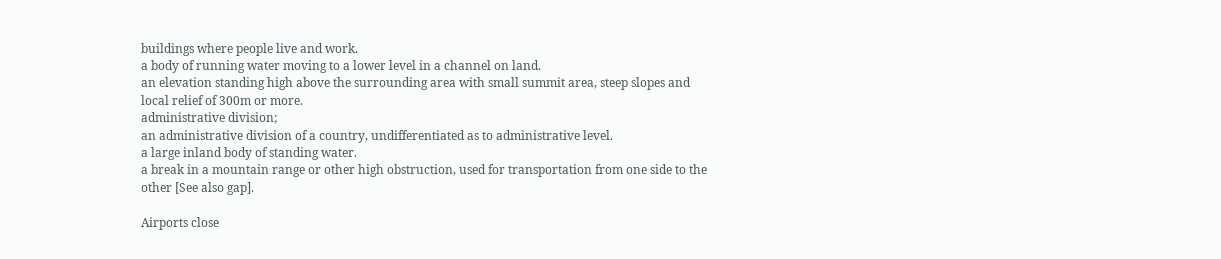buildings where people live and work.
a body of running water moving to a lower level in a channel on land.
an elevation standing high above the surrounding area with small summit area, steep slopes and local relief of 300m or more.
administrative division;
an administrative division of a country, undifferentiated as to administrative level.
a large inland body of standing water.
a break in a mountain range or other high obstruction, used for transportation from one side to the other [See also gap].

Airports close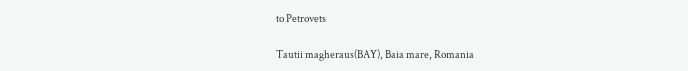to Petrovets

Tautii magheraus(BAY), Baia mare, Romania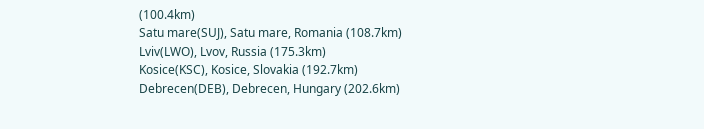(100.4km)
Satu mare(SUJ), Satu mare, Romania (108.7km)
Lviv(LWO), Lvov, Russia (175.3km)
Kosice(KSC), Kosice, Slovakia (192.7km)
Debrecen(DEB), Debrecen, Hungary (202.6km)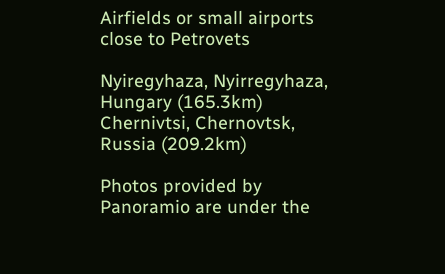Airfields or small airports close to Petrovets

Nyiregyhaza, Nyirregyhaza, Hungary (165.3km)
Chernivtsi, Chernovtsk, Russia (209.2km)

Photos provided by Panoramio are under the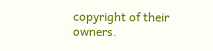copyright of their owners.